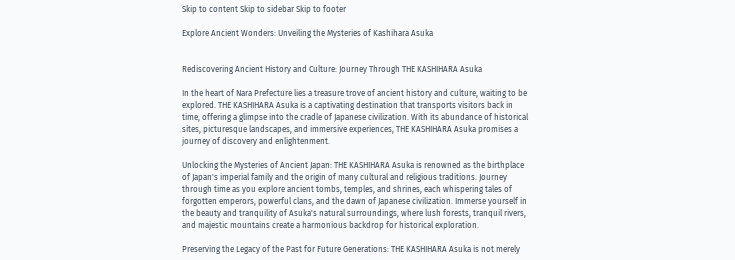Skip to content Skip to sidebar Skip to footer

Explore Ancient Wonders: Unveiling the Mysteries of Kashihara Asuka


Rediscovering Ancient History and Culture: Journey Through THE KASHIHARA Asuka

In the heart of Nara Prefecture lies a treasure trove of ancient history and culture, waiting to be explored. THE KASHIHARA Asuka is a captivating destination that transports visitors back in time, offering a glimpse into the cradle of Japanese civilization. With its abundance of historical sites, picturesque landscapes, and immersive experiences, THE KASHIHARA Asuka promises a journey of discovery and enlightenment.

Unlocking the Mysteries of Ancient Japan: THE KASHIHARA Asuka is renowned as the birthplace of Japan's imperial family and the origin of many cultural and religious traditions. Journey through time as you explore ancient tombs, temples, and shrines, each whispering tales of forgotten emperors, powerful clans, and the dawn of Japanese civilization. Immerse yourself in the beauty and tranquility of Asuka's natural surroundings, where lush forests, tranquil rivers, and majestic mountains create a harmonious backdrop for historical exploration.

Preserving the Legacy of the Past for Future Generations: THE KASHIHARA Asuka is not merely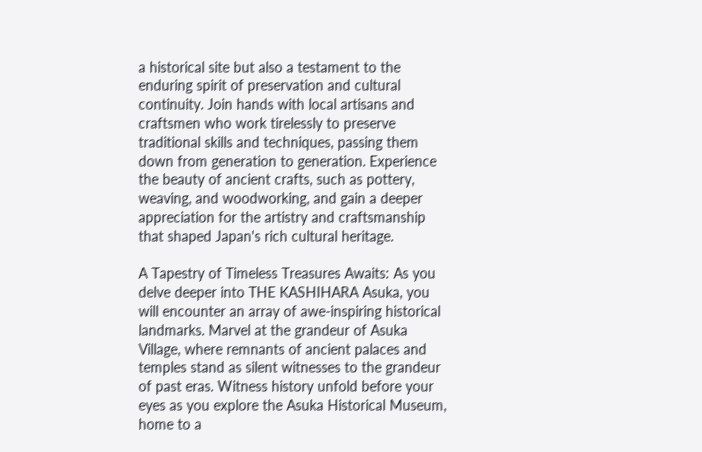a historical site but also a testament to the enduring spirit of preservation and cultural continuity. Join hands with local artisans and craftsmen who work tirelessly to preserve traditional skills and techniques, passing them down from generation to generation. Experience the beauty of ancient crafts, such as pottery, weaving, and woodworking, and gain a deeper appreciation for the artistry and craftsmanship that shaped Japan's rich cultural heritage.

A Tapestry of Timeless Treasures Awaits: As you delve deeper into THE KASHIHARA Asuka, you will encounter an array of awe-inspiring historical landmarks. Marvel at the grandeur of Asuka Village, where remnants of ancient palaces and temples stand as silent witnesses to the grandeur of past eras. Witness history unfold before your eyes as you explore the Asuka Historical Museum, home to a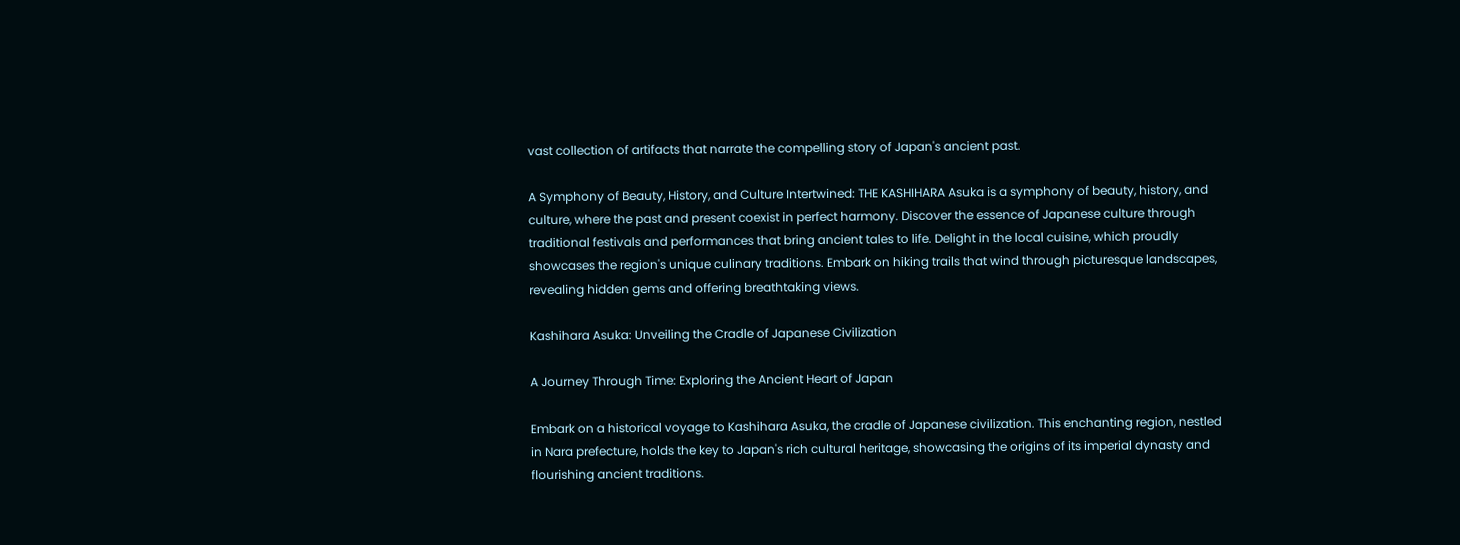vast collection of artifacts that narrate the compelling story of Japan's ancient past.

A Symphony of Beauty, History, and Culture Intertwined: THE KASHIHARA Asuka is a symphony of beauty, history, and culture, where the past and present coexist in perfect harmony. Discover the essence of Japanese culture through traditional festivals and performances that bring ancient tales to life. Delight in the local cuisine, which proudly showcases the region's unique culinary traditions. Embark on hiking trails that wind through picturesque landscapes, revealing hidden gems and offering breathtaking views.

Kashihara Asuka: Unveiling the Cradle of Japanese Civilization

A Journey Through Time: Exploring the Ancient Heart of Japan

Embark on a historical voyage to Kashihara Asuka, the cradle of Japanese civilization. This enchanting region, nestled in Nara prefecture, holds the key to Japan's rich cultural heritage, showcasing the origins of its imperial dynasty and flourishing ancient traditions.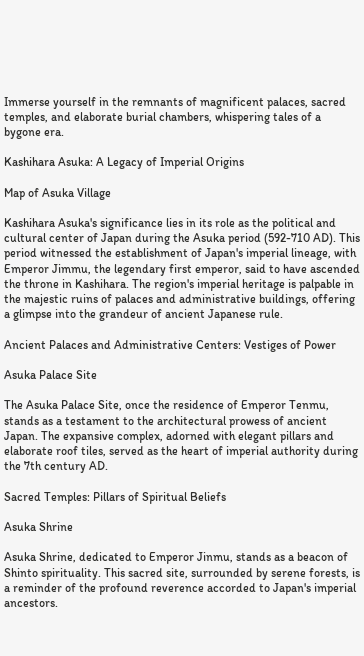Immerse yourself in the remnants of magnificent palaces, sacred temples, and elaborate burial chambers, whispering tales of a bygone era.

Kashihara Asuka: A Legacy of Imperial Origins

Map of Asuka Village

Kashihara Asuka's significance lies in its role as the political and cultural center of Japan during the Asuka period (592-710 AD). This period witnessed the establishment of Japan's imperial lineage, with Emperor Jimmu, the legendary first emperor, said to have ascended the throne in Kashihara. The region's imperial heritage is palpable in the majestic ruins of palaces and administrative buildings, offering a glimpse into the grandeur of ancient Japanese rule.

Ancient Palaces and Administrative Centers: Vestiges of Power

Asuka Palace Site

The Asuka Palace Site, once the residence of Emperor Tenmu, stands as a testament to the architectural prowess of ancient Japan. The expansive complex, adorned with elegant pillars and elaborate roof tiles, served as the heart of imperial authority during the 7th century AD.

Sacred Temples: Pillars of Spiritual Beliefs

Asuka Shrine

Asuka Shrine, dedicated to Emperor Jinmu, stands as a beacon of Shinto spirituality. This sacred site, surrounded by serene forests, is a reminder of the profound reverence accorded to Japan's imperial ancestors.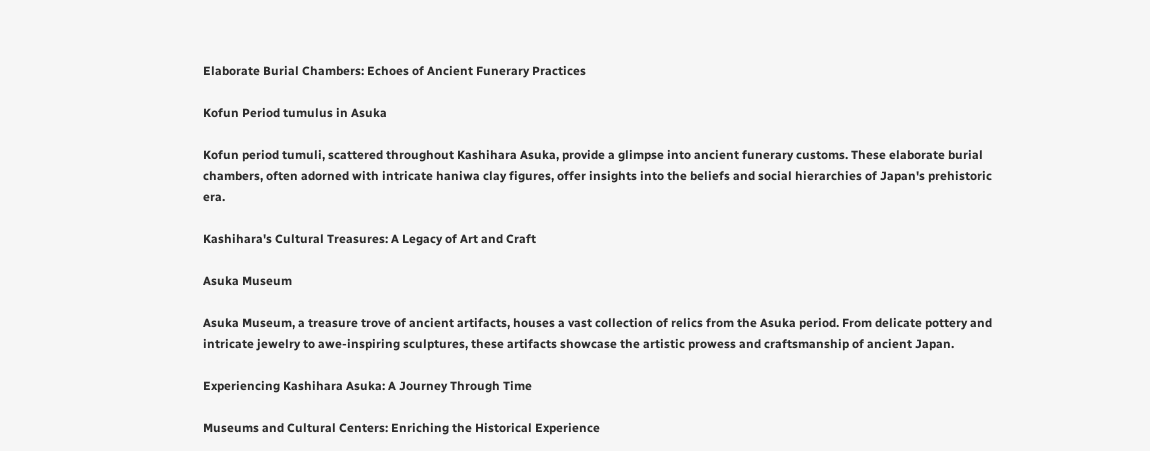Elaborate Burial Chambers: Echoes of Ancient Funerary Practices

Kofun Period tumulus in Asuka

Kofun period tumuli, scattered throughout Kashihara Asuka, provide a glimpse into ancient funerary customs. These elaborate burial chambers, often adorned with intricate haniwa clay figures, offer insights into the beliefs and social hierarchies of Japan's prehistoric era.

Kashihara's Cultural Treasures: A Legacy of Art and Craft

Asuka Museum

Asuka Museum, a treasure trove of ancient artifacts, houses a vast collection of relics from the Asuka period. From delicate pottery and intricate jewelry to awe-inspiring sculptures, these artifacts showcase the artistic prowess and craftsmanship of ancient Japan.

Experiencing Kashihara Asuka: A Journey Through Time

Museums and Cultural Centers: Enriching the Historical Experience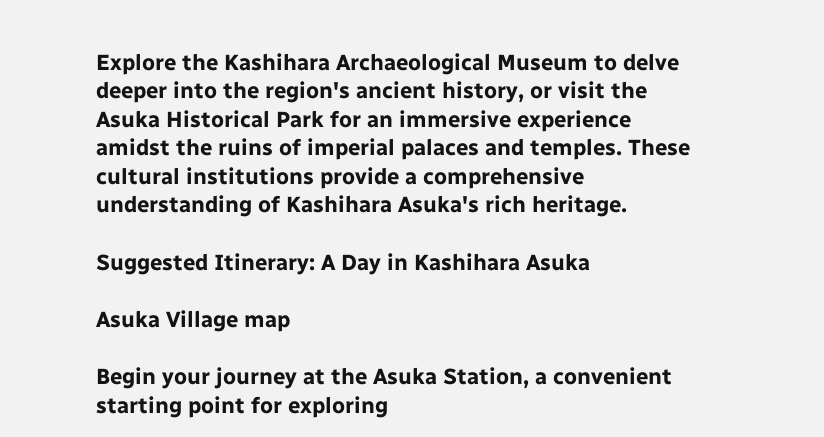Explore the Kashihara Archaeological Museum to delve deeper into the region's ancient history, or visit the Asuka Historical Park for an immersive experience amidst the ruins of imperial palaces and temples. These cultural institutions provide a comprehensive understanding of Kashihara Asuka's rich heritage.

Suggested Itinerary: A Day in Kashihara Asuka

Asuka Village map

Begin your journey at the Asuka Station, a convenient starting point for exploring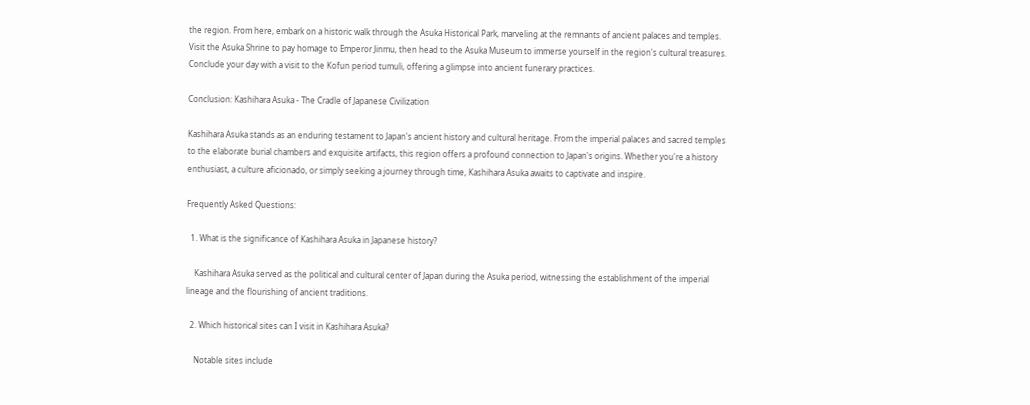the region. From here, embark on a historic walk through the Asuka Historical Park, marveling at the remnants of ancient palaces and temples. Visit the Asuka Shrine to pay homage to Emperor Jinmu, then head to the Asuka Museum to immerse yourself in the region's cultural treasures. Conclude your day with a visit to the Kofun period tumuli, offering a glimpse into ancient funerary practices.

Conclusion: Kashihara Asuka - The Cradle of Japanese Civilization

Kashihara Asuka stands as an enduring testament to Japan's ancient history and cultural heritage. From the imperial palaces and sacred temples to the elaborate burial chambers and exquisite artifacts, this region offers a profound connection to Japan's origins. Whether you're a history enthusiast, a culture aficionado, or simply seeking a journey through time, Kashihara Asuka awaits to captivate and inspire.

Frequently Asked Questions:

  1. What is the significance of Kashihara Asuka in Japanese history?

    Kashihara Asuka served as the political and cultural center of Japan during the Asuka period, witnessing the establishment of the imperial lineage and the flourishing of ancient traditions.

  2. Which historical sites can I visit in Kashihara Asuka?

    Notable sites include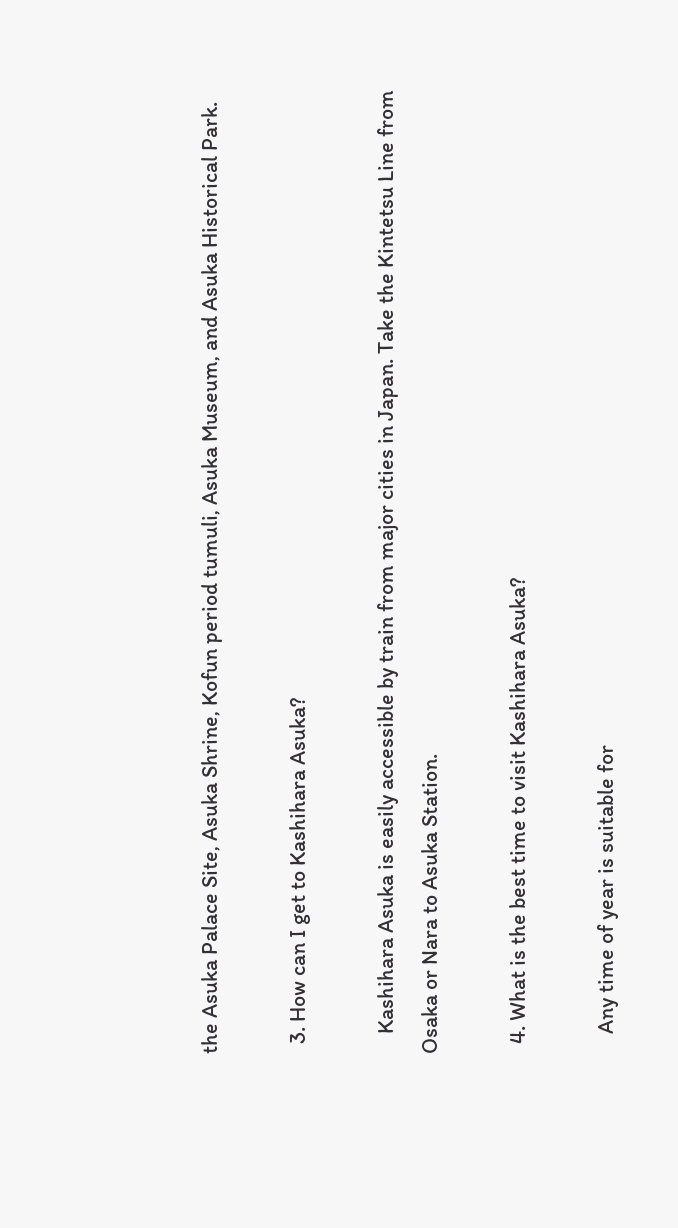the Asuka Palace Site, Asuka Shrine, Kofun period tumuli, Asuka Museum, and Asuka Historical Park.

  3. How can I get to Kashihara Asuka?

    Kashihara Asuka is easily accessible by train from major cities in Japan. Take the Kintetsu Line from Osaka or Nara to Asuka Station.

  4. What is the best time to visit Kashihara Asuka?

    Any time of year is suitable for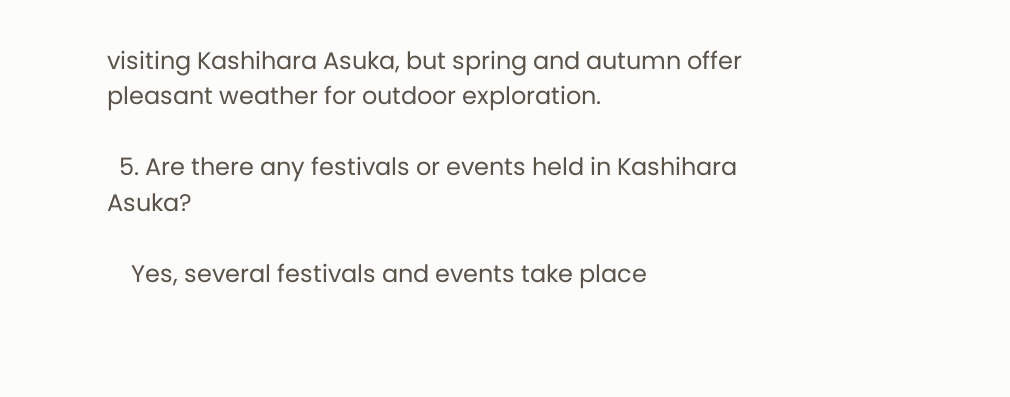visiting Kashihara Asuka, but spring and autumn offer pleasant weather for outdoor exploration.

  5. Are there any festivals or events held in Kashihara Asuka?

    Yes, several festivals and events take place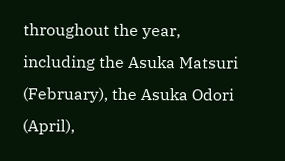throughout the year, including the Asuka Matsuri (February), the Asuka Odori (April),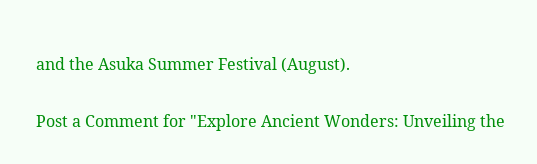and the Asuka Summer Festival (August).

Post a Comment for "Explore Ancient Wonders: Unveiling the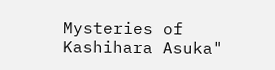Mysteries of Kashihara Asuka"